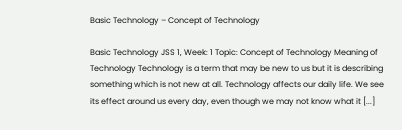Basic Technology – Concept of Technology

Basic Technology JSS 1, Week: 1 Topic: Concept of Technology Meaning of Technology Technology is a term that may be new to us but it is describing something which is not new at all. Technology affects our daily life. We see its effect around us every day, even though we may not know what it [...]